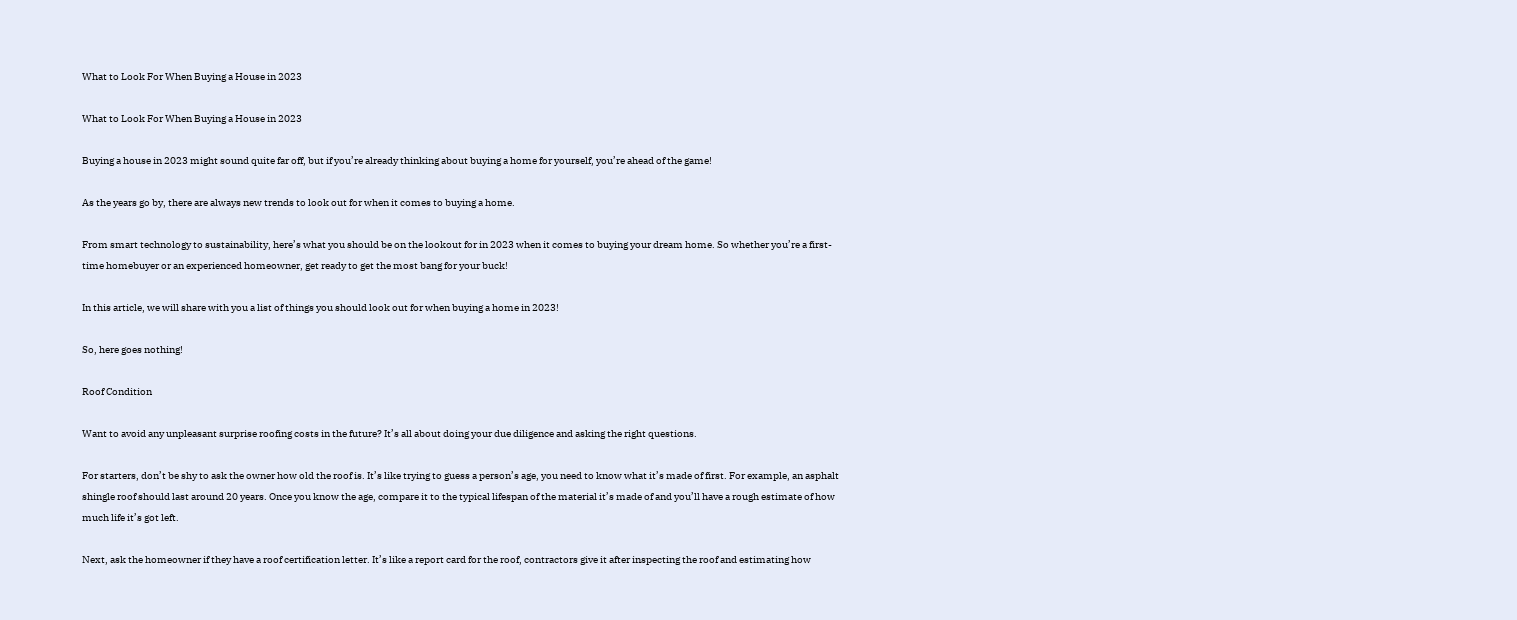What to Look For When Buying a House in 2023

What to Look For When Buying a House in 2023

Buying a house in 2023 might sound quite far off, but if you’re already thinking about buying a home for yourself, you’re ahead of the game!

As the years go by, there are always new trends to look out for when it comes to buying a home.

From smart technology to sustainability, here’s what you should be on the lookout for in 2023 when it comes to buying your dream home. So whether you’re a first-time homebuyer or an experienced homeowner, get ready to get the most bang for your buck!

In this article, we will share with you a list of things you should look out for when buying a home in 2023!

So, here goes nothing!

Roof Condition

Want to avoid any unpleasant surprise roofing costs in the future? It’s all about doing your due diligence and asking the right questions.

For starters, don’t be shy to ask the owner how old the roof is. It’s like trying to guess a person’s age, you need to know what it’s made of first. For example, an asphalt shingle roof should last around 20 years. Once you know the age, compare it to the typical lifespan of the material it’s made of and you’ll have a rough estimate of how much life it’s got left.

Next, ask the homeowner if they have a roof certification letter. It’s like a report card for the roof, contractors give it after inspecting the roof and estimating how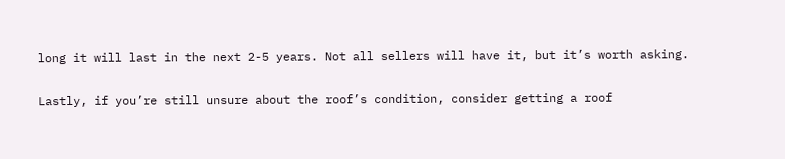long it will last in the next 2-5 years. Not all sellers will have it, but it’s worth asking.

Lastly, if you’re still unsure about the roof’s condition, consider getting a roof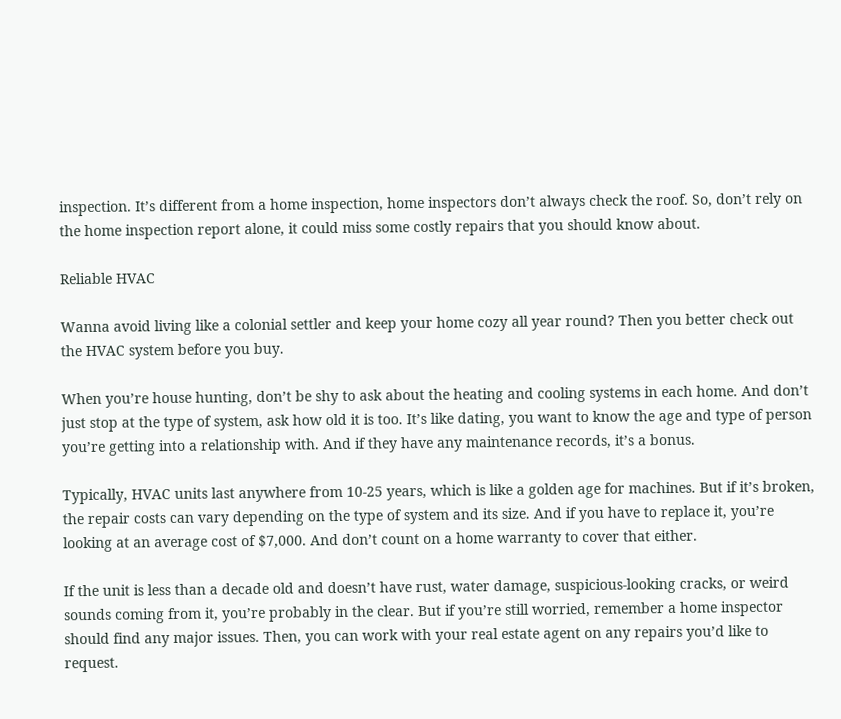inspection. It’s different from a home inspection, home inspectors don’t always check the roof. So, don’t rely on the home inspection report alone, it could miss some costly repairs that you should know about.

Reliable HVAC

Wanna avoid living like a colonial settler and keep your home cozy all year round? Then you better check out the HVAC system before you buy.

When you’re house hunting, don’t be shy to ask about the heating and cooling systems in each home. And don’t just stop at the type of system, ask how old it is too. It’s like dating, you want to know the age and type of person you’re getting into a relationship with. And if they have any maintenance records, it’s a bonus.

Typically, HVAC units last anywhere from 10-25 years, which is like a golden age for machines. But if it’s broken, the repair costs can vary depending on the type of system and its size. And if you have to replace it, you’re looking at an average cost of $7,000. And don’t count on a home warranty to cover that either.

If the unit is less than a decade old and doesn’t have rust, water damage, suspicious-looking cracks, or weird sounds coming from it, you’re probably in the clear. But if you’re still worried, remember a home inspector should find any major issues. Then, you can work with your real estate agent on any repairs you’d like to request.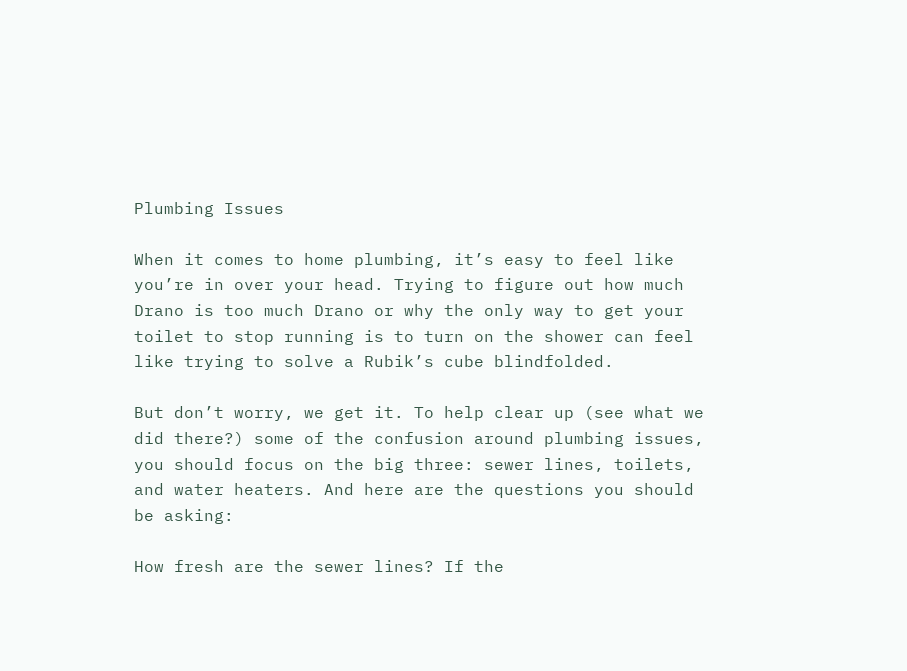Plumbing Issues

When it comes to home plumbing, it’s easy to feel like you’re in over your head. Trying to figure out how much Drano is too much Drano or why the only way to get your toilet to stop running is to turn on the shower can feel like trying to solve a Rubik’s cube blindfolded.

But don’t worry, we get it. To help clear up (see what we did there?) some of the confusion around plumbing issues, you should focus on the big three: sewer lines, toilets, and water heaters. And here are the questions you should be asking:

How fresh are the sewer lines? If the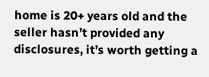home is 20+ years old and the seller hasn’t provided any disclosures, it’s worth getting a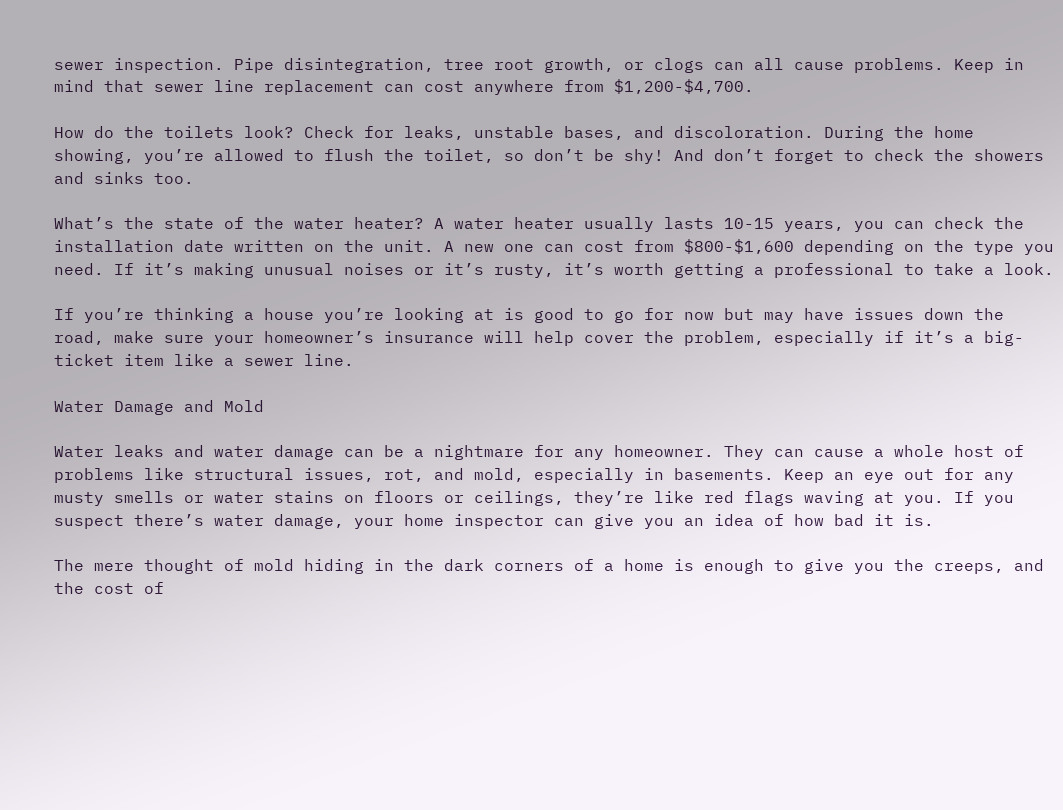sewer inspection. Pipe disintegration, tree root growth, or clogs can all cause problems. Keep in mind that sewer line replacement can cost anywhere from $1,200-$4,700.

How do the toilets look? Check for leaks, unstable bases, and discoloration. During the home showing, you’re allowed to flush the toilet, so don’t be shy! And don’t forget to check the showers and sinks too.

What’s the state of the water heater? A water heater usually lasts 10-15 years, you can check the installation date written on the unit. A new one can cost from $800-$1,600 depending on the type you need. If it’s making unusual noises or it’s rusty, it’s worth getting a professional to take a look.

If you’re thinking a house you’re looking at is good to go for now but may have issues down the road, make sure your homeowner’s insurance will help cover the problem, especially if it’s a big-ticket item like a sewer line.

Water Damage and Mold

Water leaks and water damage can be a nightmare for any homeowner. They can cause a whole host of problems like structural issues, rot, and mold, especially in basements. Keep an eye out for any musty smells or water stains on floors or ceilings, they’re like red flags waving at you. If you suspect there’s water damage, your home inspector can give you an idea of how bad it is.

The mere thought of mold hiding in the dark corners of a home is enough to give you the creeps, and the cost of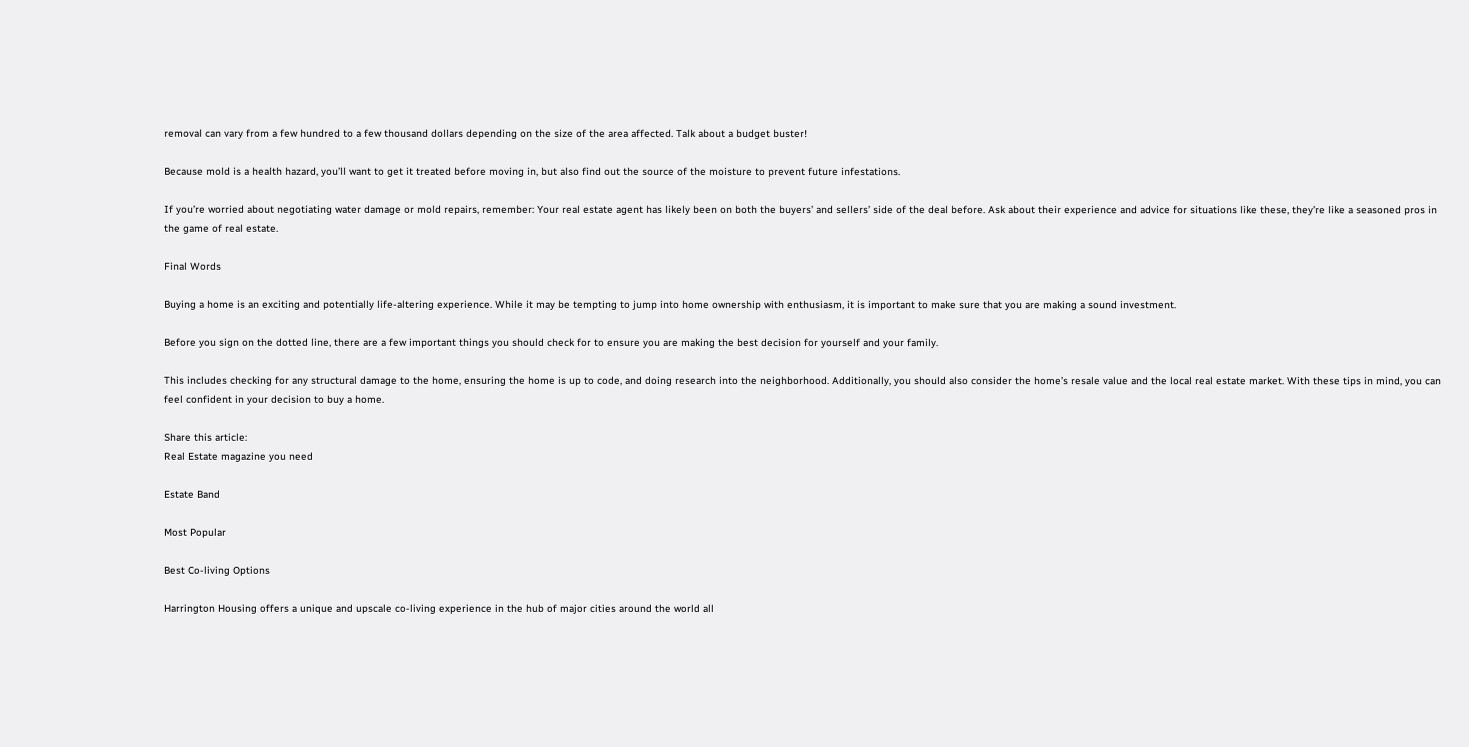removal can vary from a few hundred to a few thousand dollars depending on the size of the area affected. Talk about a budget buster!

Because mold is a health hazard, you’ll want to get it treated before moving in, but also find out the source of the moisture to prevent future infestations.

If you’re worried about negotiating water damage or mold repairs, remember: Your real estate agent has likely been on both the buyers’ and sellers’ side of the deal before. Ask about their experience and advice for situations like these, they’re like a seasoned pros in the game of real estate.

Final Words

Buying a home is an exciting and potentially life-altering experience. While it may be tempting to jump into home ownership with enthusiasm, it is important to make sure that you are making a sound investment.

Before you sign on the dotted line, there are a few important things you should check for to ensure you are making the best decision for yourself and your family.

This includes checking for any structural damage to the home, ensuring the home is up to code, and doing research into the neighborhood. Additionally, you should also consider the home’s resale value and the local real estate market. With these tips in mind, you can feel confident in your decision to buy a home.

Share this article:
Real Estate magazine you need

Estate Band

Most Popular

Best Co-living Options

Harrington Housing offers a unique and upscale co-living experience in the hub of major cities around the world all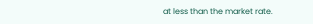at less than the market rate.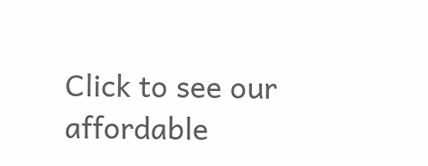Click to see our affordable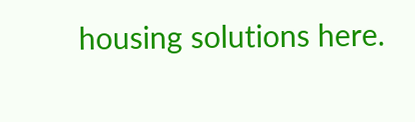housing solutions here.